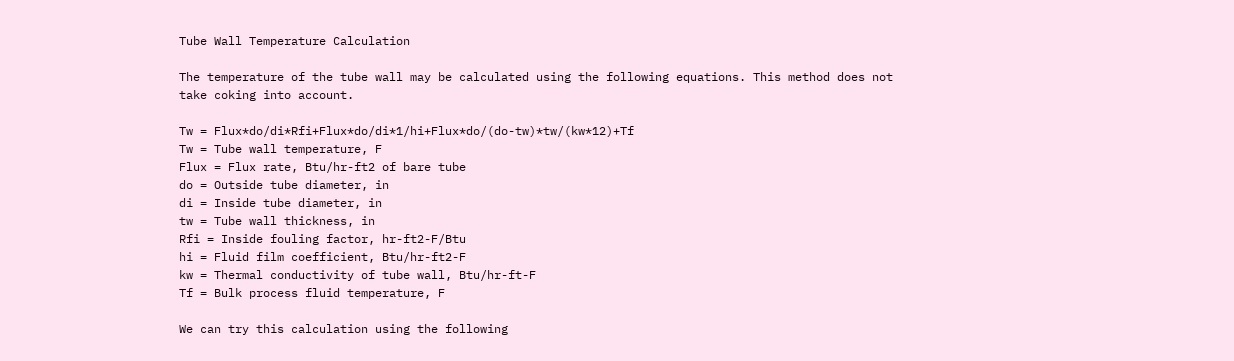Tube Wall Temperature Calculation

The temperature of the tube wall may be calculated using the following equations. This method does not take coking into account.

Tw = Flux*do/di*Rfi+Flux*do/di*1/hi+Flux*do/(do-tw)*tw/(kw*12)+Tf
Tw = Tube wall temperature, F
Flux = Flux rate, Btu/hr-ft2 of bare tube
do = Outside tube diameter, in
di = Inside tube diameter, in
tw = Tube wall thickness, in
Rfi = Inside fouling factor, hr-ft2-F/Btu
hi = Fluid film coefficient, Btu/hr-ft2-F
kw = Thermal conductivity of tube wall, Btu/hr-ft-F
Tf = Bulk process fluid temperature, F

We can try this calculation using the following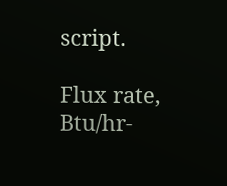script.

Flux rate, Btu/hr-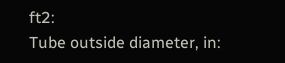ft2:
Tube outside diameter, in: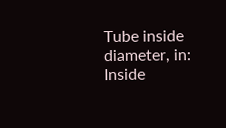Tube inside diameter, in:
Inside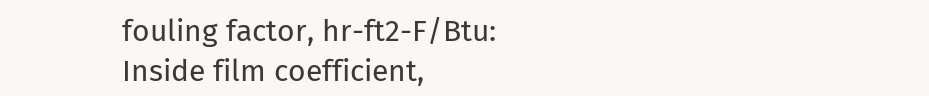fouling factor, hr-ft2-F/Btu:
Inside film coefficient,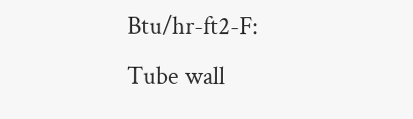Btu/hr-ft2-F:
Tube wall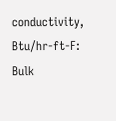conductivity, Btu/hr-ft-F:
Bulk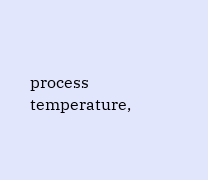process temperature,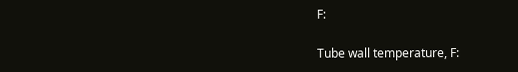F:

Tube wall temperature, F: